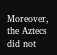Moreover, the Aztecs did not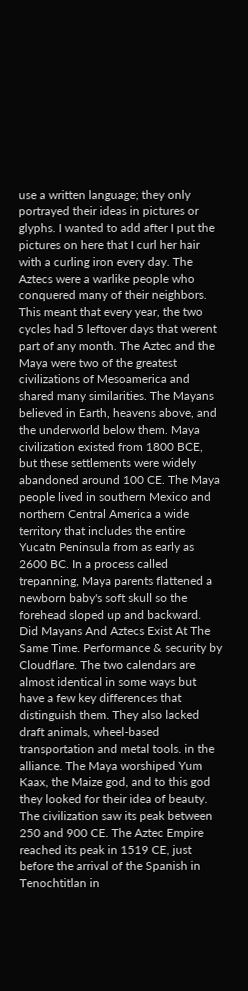use a written language; they only portrayed their ideas in pictures or glyphs. I wanted to add after I put the pictures on here that I curl her hair with a curling iron every day. The Aztecs were a warlike people who conquered many of their neighbors. This meant that every year, the two cycles had 5 leftover days that werent part of any month. The Aztec and the Maya were two of the greatest civilizations of Mesoamerica and shared many similarities. The Mayans believed in Earth, heavens above, and the underworld below them. Maya civilization existed from 1800 BCE, but these settlements were widely abandoned around 100 CE. The Maya people lived in southern Mexico and northern Central America a wide territory that includes the entire Yucatn Peninsula from as early as 2600 BC. In a process called trepanning, Maya parents flattened a newborn baby's soft skull so the forehead sloped up and backward. Did Mayans And Aztecs Exist At The Same Time. Performance & security by Cloudflare. The two calendars are almost identical in some ways but have a few key differences that distinguish them. They also lacked draft animals, wheel-based transportation and metal tools. in the alliance. The Maya worshiped Yum Kaax, the Maize god, and to this god they looked for their idea of beauty. The civilization saw its peak between 250 and 900 CE. The Aztec Empire reached its peak in 1519 CE, just before the arrival of the Spanish in Tenochtitlan in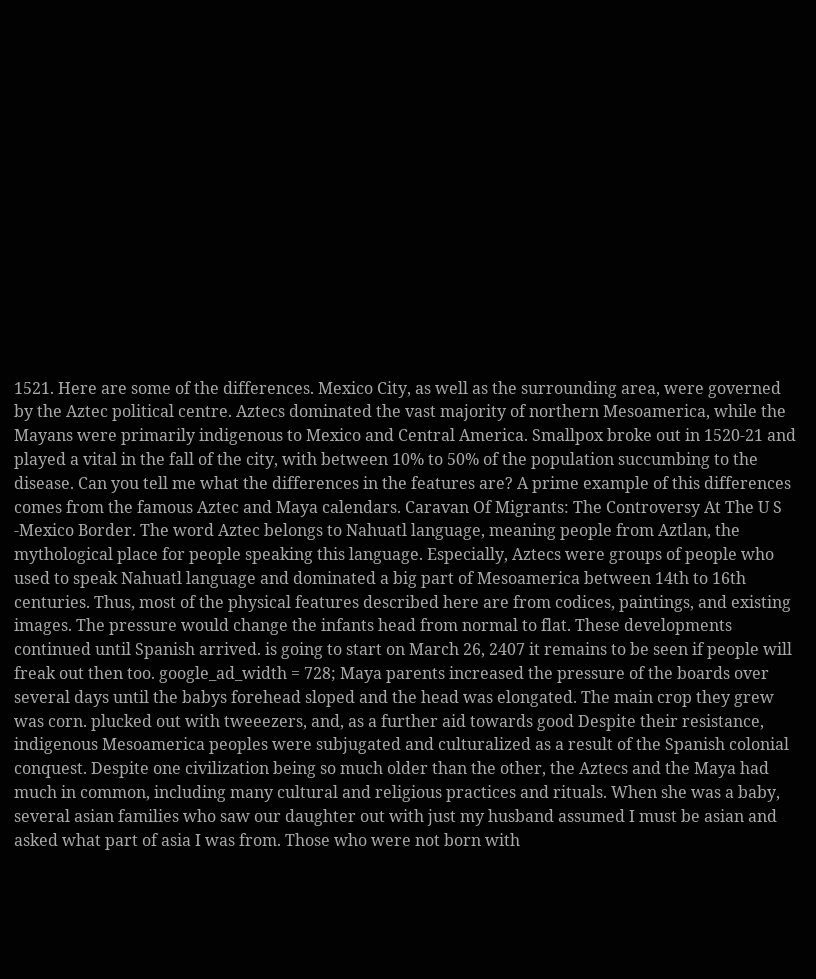1521. Here are some of the differences. Mexico City, as well as the surrounding area, were governed by the Aztec political centre. Aztecs dominated the vast majority of northern Mesoamerica, while the Mayans were primarily indigenous to Mexico and Central America. Smallpox broke out in 1520-21 and played a vital in the fall of the city, with between 10% to 50% of the population succumbing to the disease. Can you tell me what the differences in the features are? A prime example of this differences comes from the famous Aztec and Maya calendars. Caravan Of Migrants: The Controversy At The U S -Mexico Border. The word Aztec belongs to Nahuatl language, meaning people from Aztlan, the mythological place for people speaking this language. Especially, Aztecs were groups of people who used to speak Nahuatl language and dominated a big part of Mesoamerica between 14th to 16th centuries. Thus, most of the physical features described here are from codices, paintings, and existing images. The pressure would change the infants head from normal to flat. These developments continued until Spanish arrived. is going to start on March 26, 2407 it remains to be seen if people will freak out then too. google_ad_width = 728; Maya parents increased the pressure of the boards over several days until the babys forehead sloped and the head was elongated. The main crop they grew was corn. plucked out with tweeezers, and, as a further aid towards good Despite their resistance, indigenous Mesoamerica peoples were subjugated and culturalized as a result of the Spanish colonial conquest. Despite one civilization being so much older than the other, the Aztecs and the Maya had much in common, including many cultural and religious practices and rituals. When she was a baby, several asian families who saw our daughter out with just my husband assumed I must be asian and asked what part of asia I was from. Those who were not born with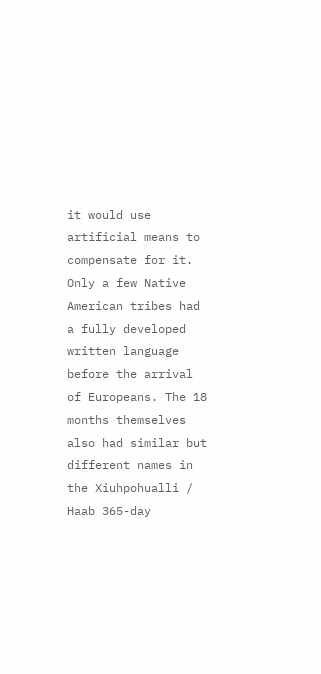it would use artificial means to compensate for it. Only a few Native American tribes had a fully developed written language before the arrival of Europeans. The 18 months themselves also had similar but different names in the Xiuhpohualli / Haab 365-day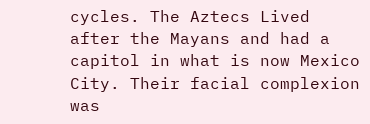cycles. The Aztecs Lived after the Mayans and had a capitol in what is now Mexico City. Their facial complexion was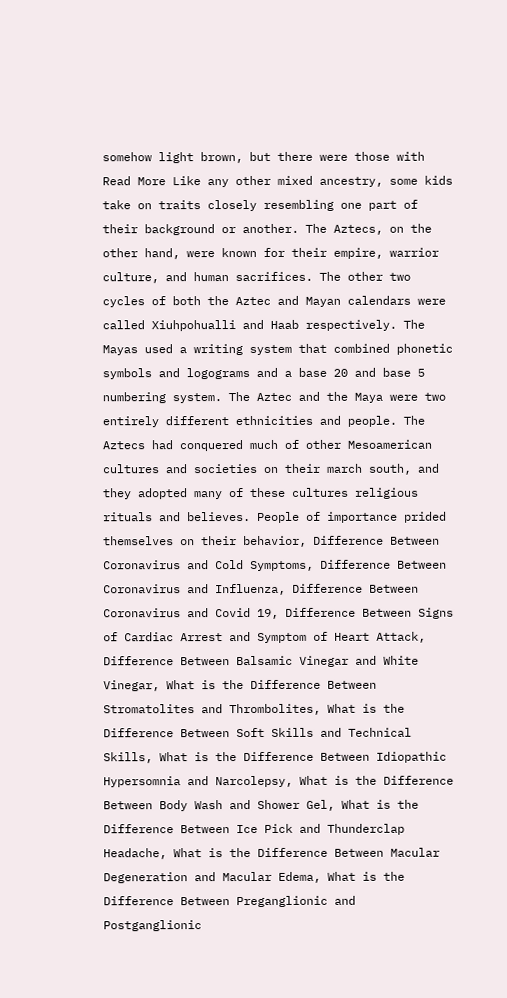somehow light brown, but there were those with Read More Like any other mixed ancestry, some kids take on traits closely resembling one part of their background or another. The Aztecs, on the other hand, were known for their empire, warrior culture, and human sacrifices. The other two cycles of both the Aztec and Mayan calendars were called Xiuhpohualli and Haab respectively. The Mayas used a writing system that combined phonetic symbols and logograms and a base 20 and base 5 numbering system. The Aztec and the Maya were two entirely different ethnicities and people. The Aztecs had conquered much of other Mesoamerican cultures and societies on their march south, and they adopted many of these cultures religious rituals and believes. People of importance prided themselves on their behavior, Difference Between Coronavirus and Cold Symptoms, Difference Between Coronavirus and Influenza, Difference Between Coronavirus and Covid 19, Difference Between Signs of Cardiac Arrest and Symptom of Heart Attack, Difference Between Balsamic Vinegar and White Vinegar, What is the Difference Between Stromatolites and Thrombolites, What is the Difference Between Soft Skills and Technical Skills, What is the Difference Between Idiopathic Hypersomnia and Narcolepsy, What is the Difference Between Body Wash and Shower Gel, What is the Difference Between Ice Pick and Thunderclap Headache, What is the Difference Between Macular Degeneration and Macular Edema, What is the Difference Between Preganglionic and Postganglionic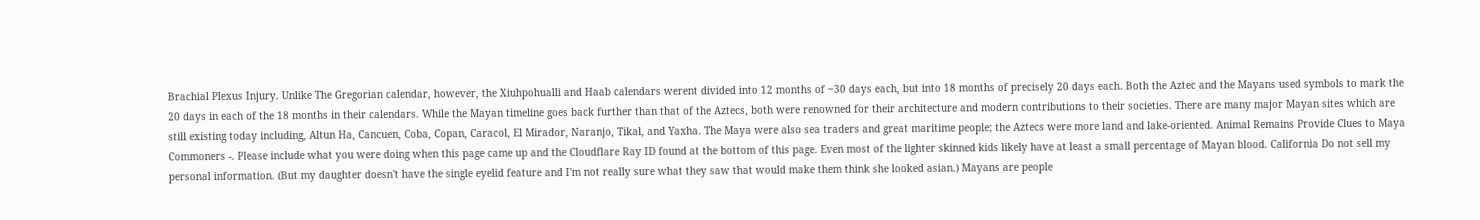Brachial Plexus Injury. Unlike The Gregorian calendar, however, the Xiuhpohualli and Haab calendars werent divided into 12 months of ~30 days each, but into 18 months of precisely 20 days each. Both the Aztec and the Mayans used symbols to mark the 20 days in each of the 18 months in their calendars. While the Mayan timeline goes back further than that of the Aztecs, both were renowned for their architecture and modern contributions to their societies. There are many major Mayan sites which are still existing today including, Altun Ha, Cancuen, Coba, Copan, Caracol, El Mirador, Naranjo, Tikal, and Yaxha. The Maya were also sea traders and great maritime people; the Aztecs were more land and lake-oriented. Animal Remains Provide Clues to Maya Commoners -. Please include what you were doing when this page came up and the Cloudflare Ray ID found at the bottom of this page. Even most of the lighter skinned kids likely have at least a small percentage of Mayan blood. California Do not sell my personal information. (But my daughter doesn't have the single eyelid feature and I'm not really sure what they saw that would make them think she looked asian.) Mayans are people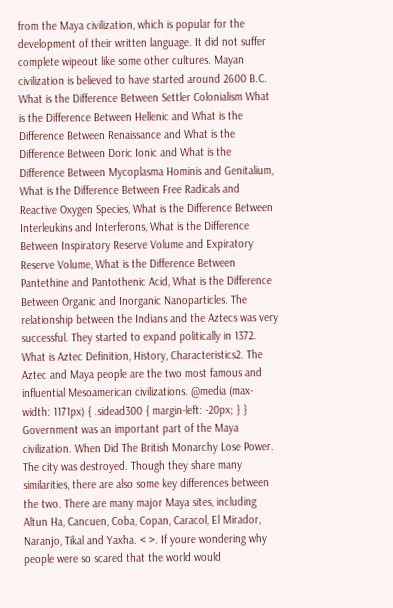from the Maya civilization, which is popular for the development of their written language. It did not suffer complete wipeout like some other cultures. Mayan civilization is believed to have started around 2600 B.C. What is the Difference Between Settler Colonialism What is the Difference Between Hellenic and What is the Difference Between Renaissance and What is the Difference Between Doric Ionic and What is the Difference Between Mycoplasma Hominis and Genitalium, What is the Difference Between Free Radicals and Reactive Oxygen Species, What is the Difference Between Interleukins and Interferons, What is the Difference Between Inspiratory Reserve Volume and Expiratory Reserve Volume, What is the Difference Between Pantethine and Pantothenic Acid, What is the Difference Between Organic and Inorganic Nanoparticles. The relationship between the Indians and the Aztecs was very successful. They started to expand politically in 1372. What is Aztec Definition, History, Characteristics2. The Aztec and Maya people are the two most famous and influential Mesoamerican civilizations. @media (max-width: 1171px) { .sidead300 { margin-left: -20px; } } Government was an important part of the Maya civilization. When Did The British Monarchy Lose Power. The city was destroyed. Though they share many similarities, there are also some key differences between the two. There are many major Maya sites, including Altun Ha, Cancuen, Coba, Copan, Caracol, El Mirador, Naranjo, Tikal and Yaxha. < >. If youre wondering why people were so scared that the world would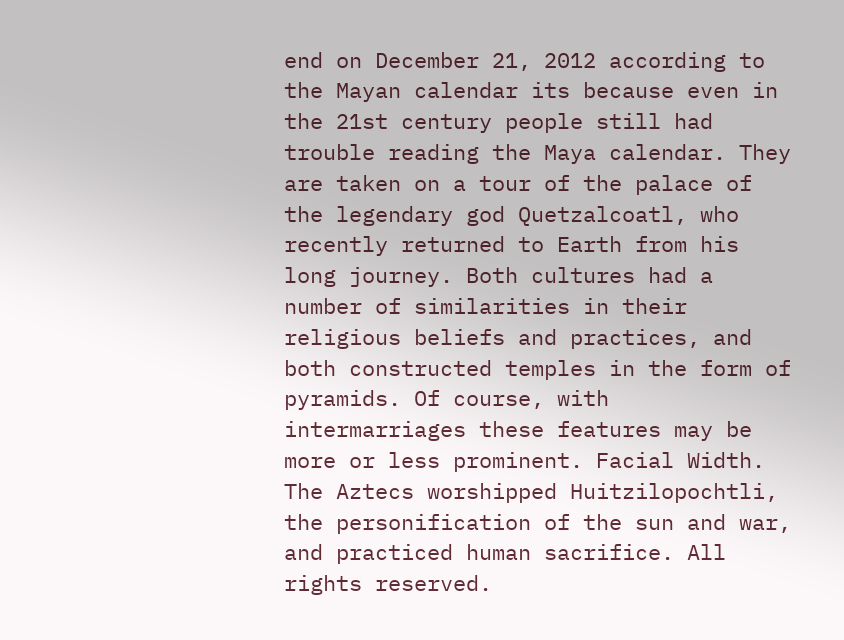end on December 21, 2012 according to the Mayan calendar its because even in the 21st century people still had trouble reading the Maya calendar. They are taken on a tour of the palace of the legendary god Quetzalcoatl, who recently returned to Earth from his long journey. Both cultures had a number of similarities in their religious beliefs and practices, and both constructed temples in the form of pyramids. Of course, with intermarriages these features may be more or less prominent. Facial Width. The Aztecs worshipped Huitzilopochtli, the personification of the sun and war, and practiced human sacrifice. All rights reserved.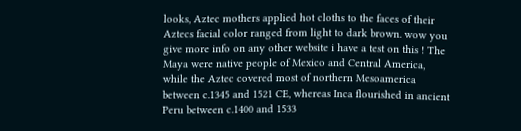looks, Aztec mothers applied hot cloths to the faces of their Aztecs facial color ranged from light to dark brown. wow you give more info on any other website i have a test on this ! The Maya were native people of Mexico and Central America, while the Aztec covered most of northern Mesoamerica between c.1345 and 1521 CE, whereas Inca flourished in ancient Peru between c.1400 and 1533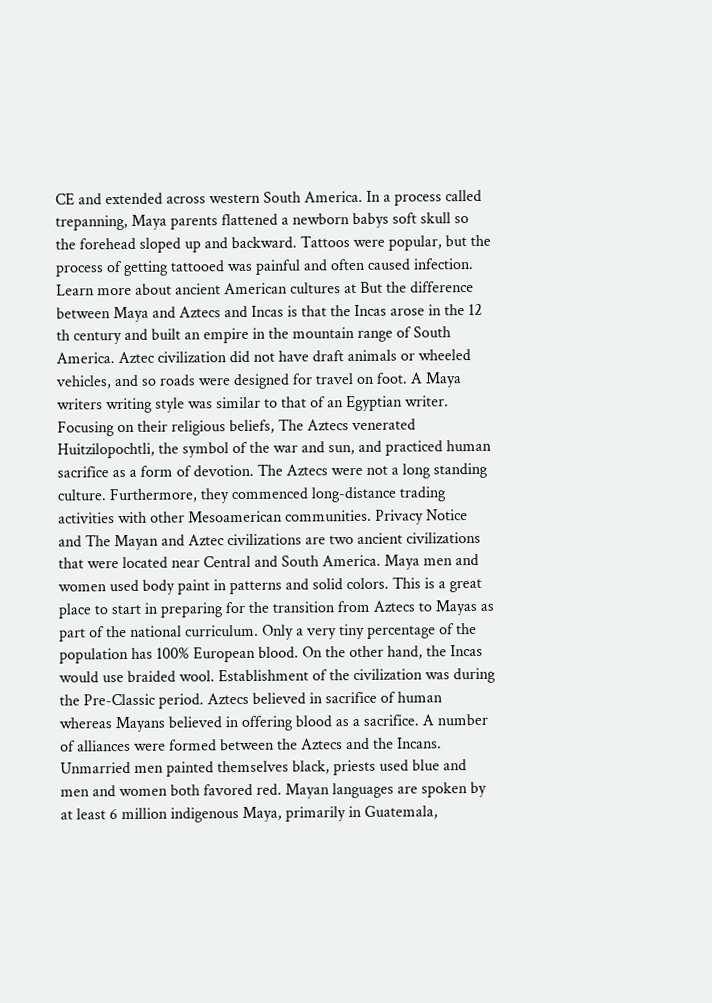CE and extended across western South America. In a process called trepanning, Maya parents flattened a newborn babys soft skull so the forehead sloped up and backward. Tattoos were popular, but the process of getting tattooed was painful and often caused infection. Learn more about ancient American cultures at But the difference between Maya and Aztecs and Incas is that the Incas arose in the 12 th century and built an empire in the mountain range of South America. Aztec civilization did not have draft animals or wheeled vehicles, and so roads were designed for travel on foot. A Maya writers writing style was similar to that of an Egyptian writer. Focusing on their religious beliefs, The Aztecs venerated Huitzilopochtli, the symbol of the war and sun, and practiced human sacrifice as a form of devotion. The Aztecs were not a long standing culture. Furthermore, they commenced long-distance trading activities with other Mesoamerican communities. Privacy Notice and The Mayan and Aztec civilizations are two ancient civilizations that were located near Central and South America. Maya men and women used body paint in patterns and solid colors. This is a great place to start in preparing for the transition from Aztecs to Mayas as part of the national curriculum. Only a very tiny percentage of the population has 100% European blood. On the other hand, the Incas would use braided wool. Establishment of the civilization was during the Pre-Classic period. Aztecs believed in sacrifice of human whereas Mayans believed in offering blood as a sacrifice. A number of alliances were formed between the Aztecs and the Incans. Unmarried men painted themselves black, priests used blue and men and women both favored red. Mayan languages are spoken by at least 6 million indigenous Maya, primarily in Guatemala,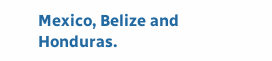Mexico, Belize and Honduras.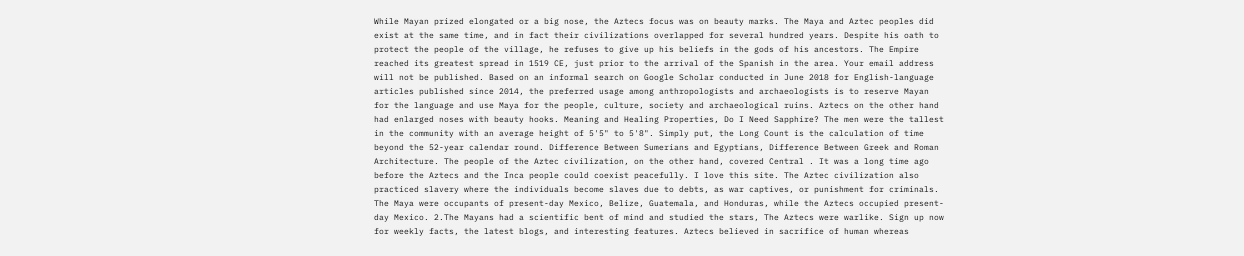While Mayan prized elongated or a big nose, the Aztecs focus was on beauty marks. The Maya and Aztec peoples did exist at the same time, and in fact their civilizations overlapped for several hundred years. Despite his oath to protect the people of the village, he refuses to give up his beliefs in the gods of his ancestors. The Empire reached its greatest spread in 1519 CE, just prior to the arrival of the Spanish in the area. Your email address will not be published. Based on an informal search on Google Scholar conducted in June 2018 for English-language articles published since 2014, the preferred usage among anthropologists and archaeologists is to reserve Mayan for the language and use Maya for the people, culture, society and archaeological ruins. Aztecs on the other hand had enlarged noses with beauty hooks. Meaning and Healing Properties, Do I Need Sapphire? The men were the tallest in the community with an average height of 5'5" to 5'8". Simply put, the Long Count is the calculation of time beyond the 52-year calendar round. Difference Between Sumerians and Egyptians, Difference Between Greek and Roman Architecture. The people of the Aztec civilization, on the other hand, covered Central . It was a long time ago before the Aztecs and the Inca people could coexist peacefully. I love this site. The Aztec civilization also practiced slavery where the individuals become slaves due to debts, as war captives, or punishment for criminals. The Maya were occupants of present-day Mexico, Belize, Guatemala, and Honduras, while the Aztecs occupied present-day Mexico. 2.The Mayans had a scientific bent of mind and studied the stars, The Aztecs were warlike. Sign up now for weekly facts, the latest blogs, and interesting features. Aztecs believed in sacrifice of human whereas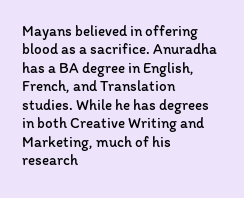Mayans believed in offering blood as a sacrifice. Anuradha has a BA degree in English, French, and Translation studies. While he has degrees in both Creative Writing and Marketing, much of his research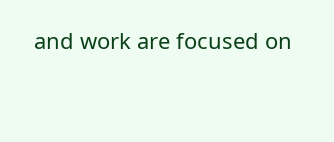and work are focused on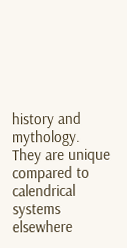history and mythology. They are unique compared to calendrical systems elsewhere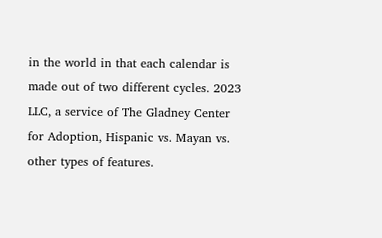in the world in that each calendar is made out of two different cycles. 2023 LLC, a service of The Gladney Center for Adoption, Hispanic vs. Mayan vs. other types of features.